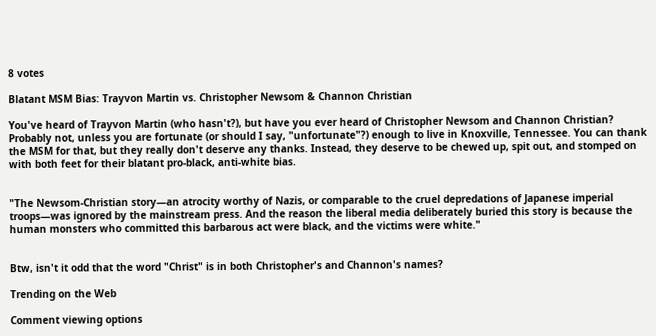8 votes

Blatant MSM Bias: Trayvon Martin vs. Christopher Newsom & Channon Christian

You've heard of Trayvon Martin (who hasn't?), but have you ever heard of Christopher Newsom and Channon Christian? Probably not, unless you are fortunate (or should I say, "unfortunate"?) enough to live in Knoxville, Tennessee. You can thank the MSM for that, but they really don't deserve any thanks. Instead, they deserve to be chewed up, spit out, and stomped on with both feet for their blatant pro-black, anti-white bias.


"The Newsom-Christian story—an atrocity worthy of Nazis, or comparable to the cruel depredations of Japanese imperial troops—was ignored by the mainstream press. And the reason the liberal media deliberately buried this story is because the human monsters who committed this barbarous act were black, and the victims were white."


Btw, isn't it odd that the word "Christ" is in both Christopher's and Channon's names?

Trending on the Web

Comment viewing options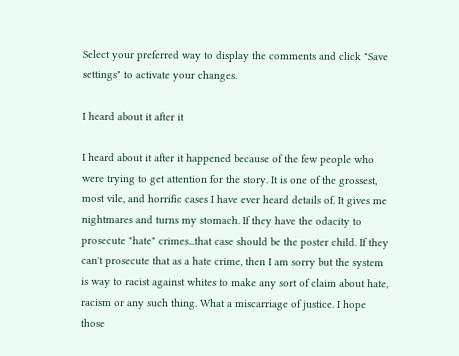Select your preferred way to display the comments and click "Save settings" to activate your changes.

I heard about it after it

I heard about it after it happened because of the few people who were trying to get attention for the story. It is one of the grossest, most vile, and horrific cases I have ever heard details of. It gives me nightmares and turns my stomach. If they have the odacity to prosecute "hate" crimes...that case should be the poster child. If they can't prosecute that as a hate crime, then I am sorry but the system is way to racist against whites to make any sort of claim about hate, racism or any such thing. What a miscarriage of justice. I hope those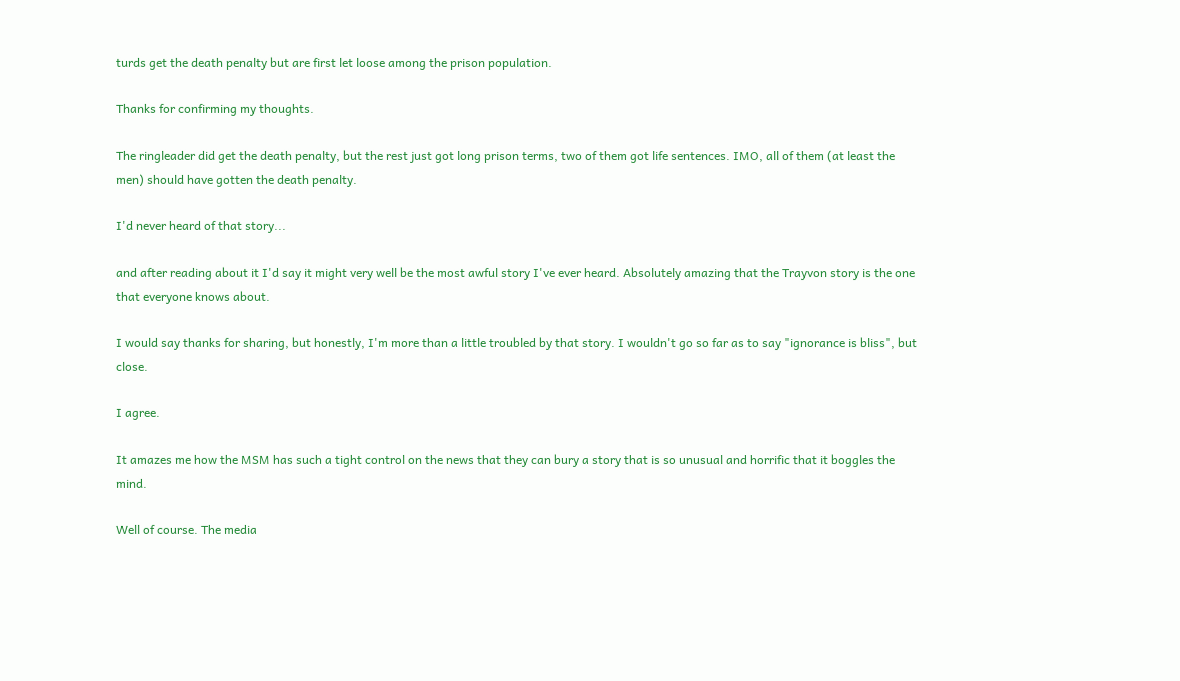turds get the death penalty but are first let loose among the prison population.

Thanks for confirming my thoughts.

The ringleader did get the death penalty, but the rest just got long prison terms, two of them got life sentences. IMO, all of them (at least the men) should have gotten the death penalty.

I'd never heard of that story...

and after reading about it I'd say it might very well be the most awful story I've ever heard. Absolutely amazing that the Trayvon story is the one that everyone knows about.

I would say thanks for sharing, but honestly, I'm more than a little troubled by that story. I wouldn't go so far as to say "ignorance is bliss", but close.

I agree.

It amazes me how the MSM has such a tight control on the news that they can bury a story that is so unusual and horrific that it boggles the mind.

Well of course. The media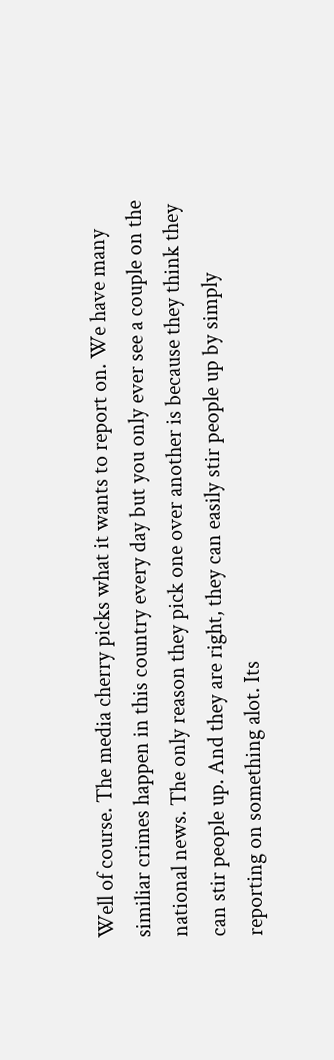Well of course. The media cherry picks what it wants to report on. We have many similiar crimes happen in this country every day but you only ever see a couple on the national news. The only reason they pick one over another is because they think they can stir people up. And they are right, they can easily stir people up by simply reporting on something alot. Its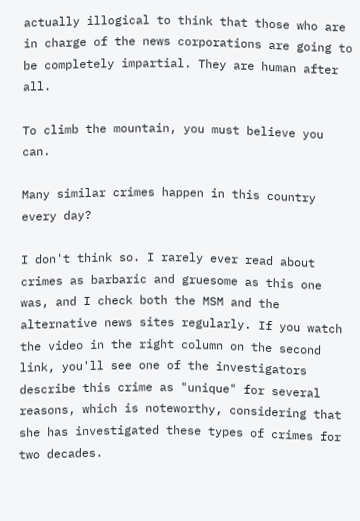actually illogical to think that those who are in charge of the news corporations are going to be completely impartial. They are human after all.

To climb the mountain, you must believe you can.

Many similar crimes happen in this country every day?

I don't think so. I rarely ever read about crimes as barbaric and gruesome as this one was, and I check both the MSM and the alternative news sites regularly. If you watch the video in the right column on the second link, you'll see one of the investigators describe this crime as "unique" for several reasons, which is noteworthy, considering that she has investigated these types of crimes for two decades.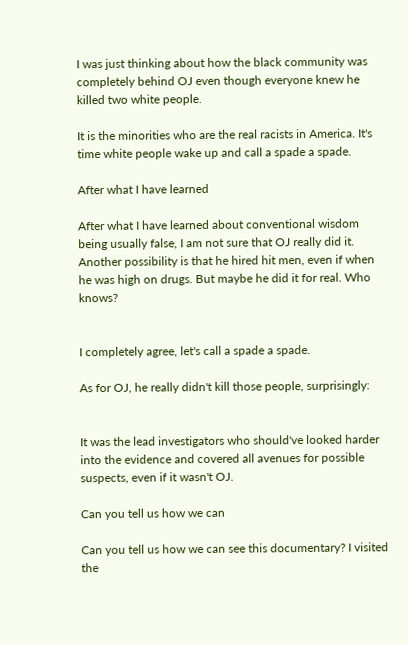I was just thinking about how the black community was completely behind OJ even though everyone knew he killed two white people.

It is the minorities who are the real racists in America. It's time white people wake up and call a spade a spade.

After what I have learned

After what I have learned about conventional wisdom being usually false, I am not sure that OJ really did it. Another possibility is that he hired hit men, even if when he was high on drugs. But maybe he did it for real. Who knows?


I completely agree, let's call a spade a spade.

As for OJ, he really didn't kill those people, surprisingly:


It was the lead investigators who should've looked harder into the evidence and covered all avenues for possible suspects, even if it wasn't OJ.

Can you tell us how we can

Can you tell us how we can see this documentary? I visited the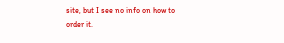site, but I see no info on how to order it.